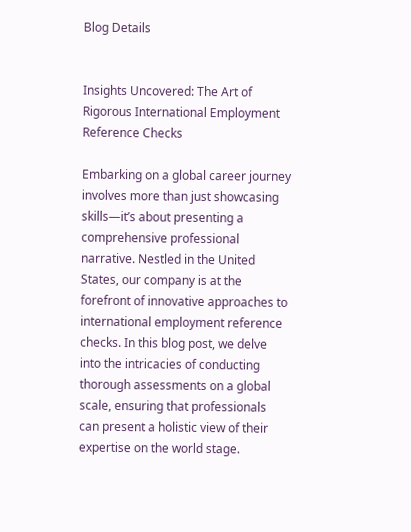Blog Details


Insights Uncovered: The Art of Rigorous International Employment Reference Checks

Embarking on a global career journey involves more than just showcasing skills—it’s about presenting a comprehensive professional narrative. Nestled in the United States, our company is at the forefront of innovative approaches to international employment reference checks. In this blog post, we delve into the intricacies of conducting thorough assessments on a global scale, ensuring that professionals can present a holistic view of their expertise on the world stage.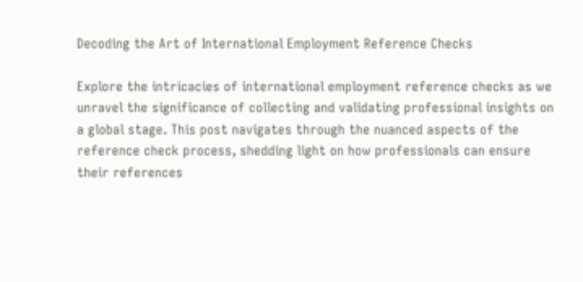Decoding the Art of International Employment Reference Checks

Explore the intricacies of international employment reference checks as we unravel the significance of collecting and validating professional insights on a global stage. This post navigates through the nuanced aspects of the reference check process, shedding light on how professionals can ensure their references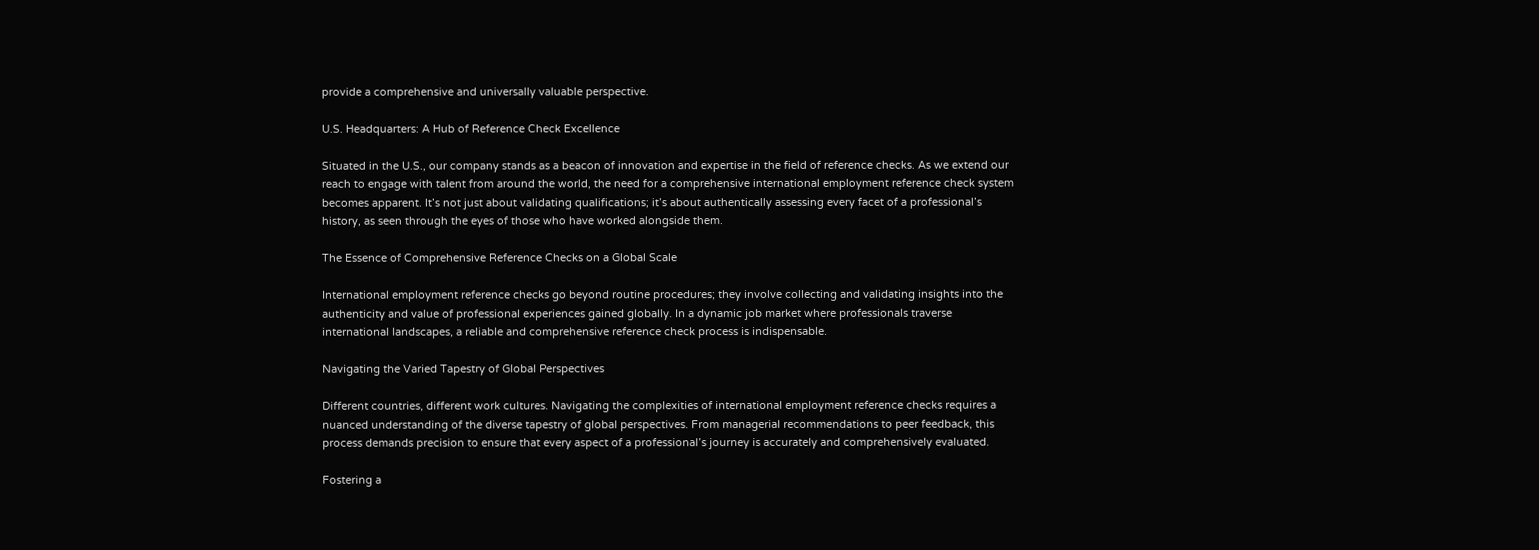provide a comprehensive and universally valuable perspective.

U.S. Headquarters: A Hub of Reference Check Excellence

Situated in the U.S., our company stands as a beacon of innovation and expertise in the field of reference checks. As we extend our reach to engage with talent from around the world, the need for a comprehensive international employment reference check system becomes apparent. It’s not just about validating qualifications; it’s about authentically assessing every facet of a professional’s history, as seen through the eyes of those who have worked alongside them.

The Essence of Comprehensive Reference Checks on a Global Scale

International employment reference checks go beyond routine procedures; they involve collecting and validating insights into the authenticity and value of professional experiences gained globally. In a dynamic job market where professionals traverse international landscapes, a reliable and comprehensive reference check process is indispensable.

Navigating the Varied Tapestry of Global Perspectives

Different countries, different work cultures. Navigating the complexities of international employment reference checks requires a nuanced understanding of the diverse tapestry of global perspectives. From managerial recommendations to peer feedback, this process demands precision to ensure that every aspect of a professional’s journey is accurately and comprehensively evaluated.

Fostering a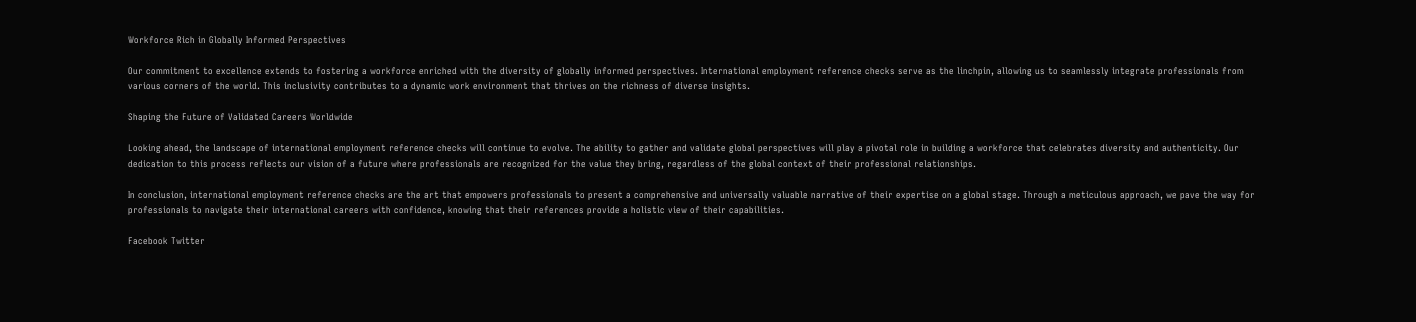Workforce Rich in Globally Informed Perspectives

Our commitment to excellence extends to fostering a workforce enriched with the diversity of globally informed perspectives. International employment reference checks serve as the linchpin, allowing us to seamlessly integrate professionals from various corners of the world. This inclusivity contributes to a dynamic work environment that thrives on the richness of diverse insights.

Shaping the Future of Validated Careers Worldwide

Looking ahead, the landscape of international employment reference checks will continue to evolve. The ability to gather and validate global perspectives will play a pivotal role in building a workforce that celebrates diversity and authenticity. Our dedication to this process reflects our vision of a future where professionals are recognized for the value they bring, regardless of the global context of their professional relationships.

In conclusion, international employment reference checks are the art that empowers professionals to present a comprehensive and universally valuable narrative of their expertise on a global stage. Through a meticulous approach, we pave the way for professionals to navigate their international careers with confidence, knowing that their references provide a holistic view of their capabilities.

Facebook Twitter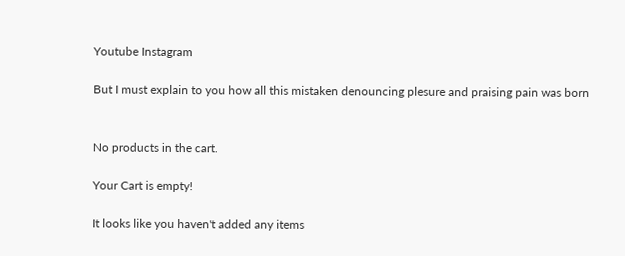Youtube Instagram

But I must explain to you how all this mistaken denouncing plesure and praising pain was born


No products in the cart.

Your Cart is empty!

It looks like you haven't added any items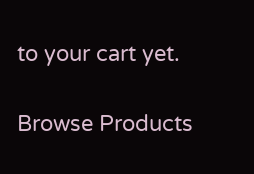to your cart yet.

Browse Products